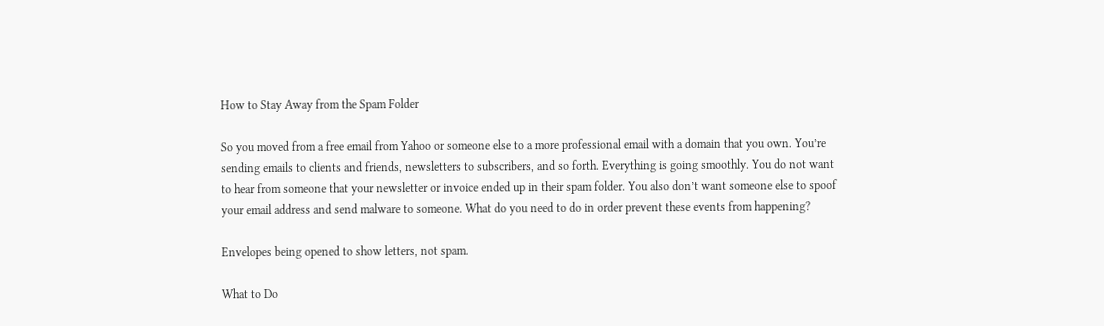How to Stay Away from the Spam Folder

So you moved from a free email from Yahoo or someone else to a more professional email with a domain that you own. You’re sending emails to clients and friends, newsletters to subscribers, and so forth. Everything is going smoothly. You do not want to hear from someone that your newsletter or invoice ended up in their spam folder. You also don’t want someone else to spoof your email address and send malware to someone. What do you need to do in order prevent these events from happening?

Envelopes being opened to show letters, not spam.

What to Do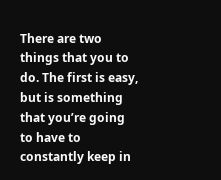There are two things that you to do. The first is easy, but is something that you’re going to have to constantly keep in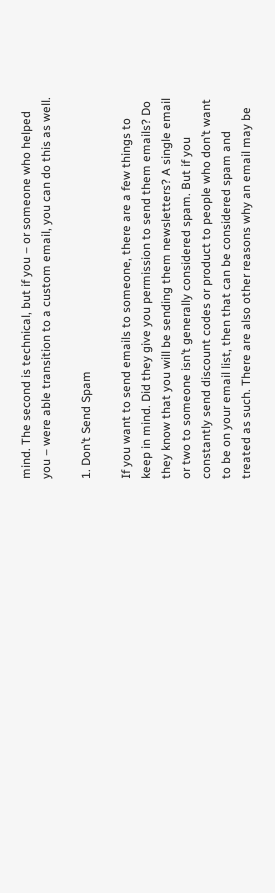mind. The second is technical, but if you – or someone who helped you – were able transition to a custom email, you can do this as well.

1. Don’t Send Spam

If you want to send emails to someone, there are a few things to keep in mind. Did they give you permission to send them emails? Do they know that you will be sending them newsletters? A single email or two to someone isn’t generally considered spam. But if you constantly send discount codes or product to people who don’t want to be on your email list, then that can be considered spam and treated as such. There are also other reasons why an email may be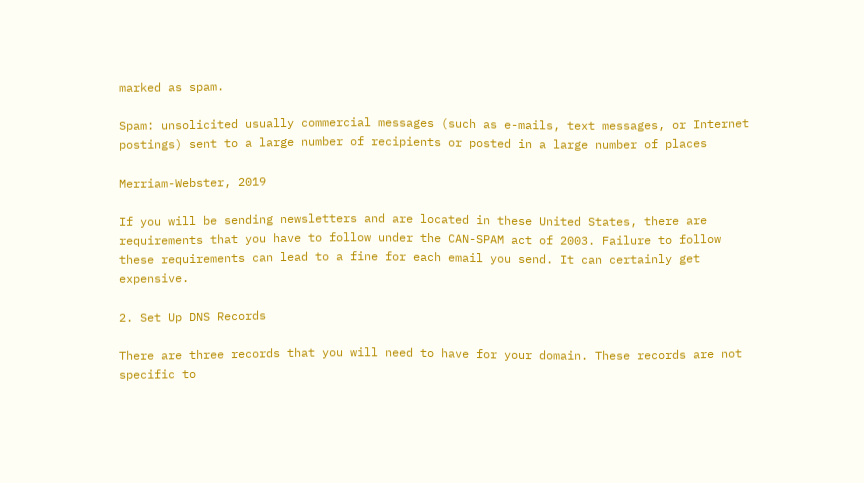marked as spam.

Spam: unsolicited usually commercial messages (such as e-mails, text messages, or Internet postings) sent to a large number of recipients or posted in a large number of places

Merriam-Webster, 2019

If you will be sending newsletters and are located in these United States, there are requirements that you have to follow under the CAN-SPAM act of 2003. Failure to follow these requirements can lead to a fine for each email you send. It can certainly get expensive.

2. Set Up DNS Records

There are three records that you will need to have for your domain. These records are not specific to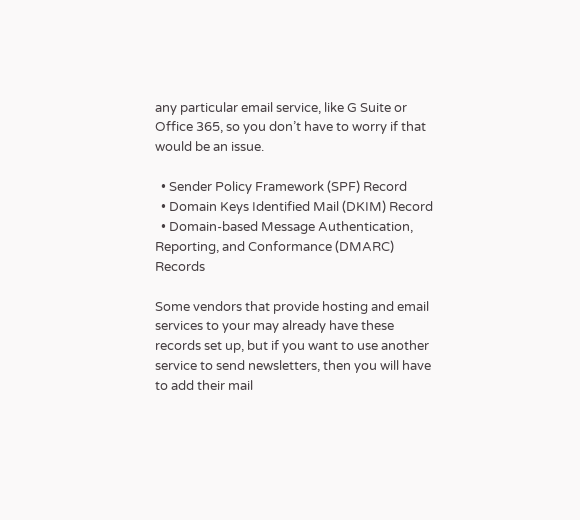any particular email service, like G Suite or Office 365, so you don’t have to worry if that would be an issue.

  • Sender Policy Framework (SPF) Record
  • Domain Keys Identified Mail (DKIM) Record
  • Domain-based Message Authentication, Reporting, and Conformance (DMARC) Records

Some vendors that provide hosting and email services to your may already have these records set up, but if you want to use another service to send newsletters, then you will have to add their mail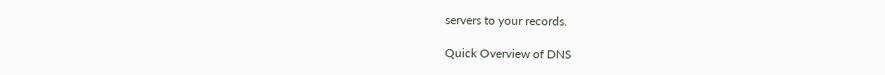servers to your records.

Quick Overview of DNS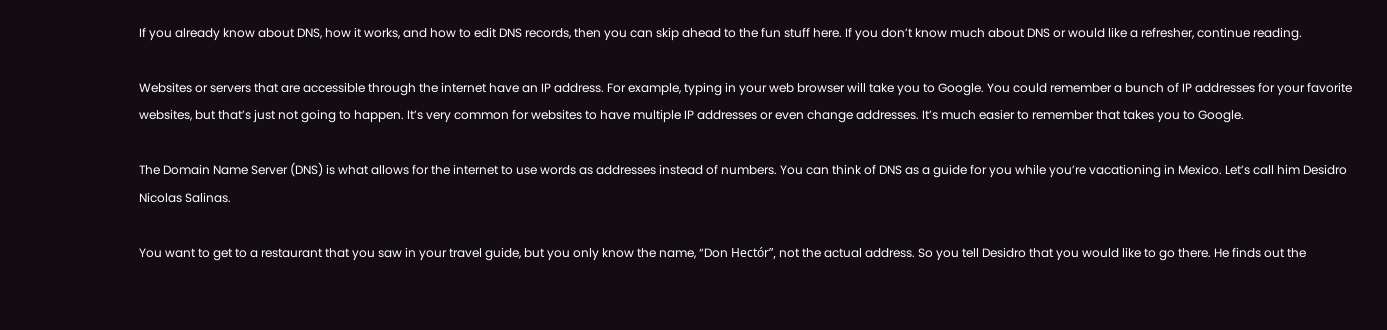If you already know about DNS, how it works, and how to edit DNS records, then you can skip ahead to the fun stuff here. If you don’t know much about DNS or would like a refresher, continue reading.

Websites or servers that are accessible through the internet have an IP address. For example, typing in your web browser will take you to Google. You could remember a bunch of IP addresses for your favorite websites, but that’s just not going to happen. It’s very common for websites to have multiple IP addresses or even change addresses. It’s much easier to remember that takes you to Google.

The Domain Name Server (DNS) is what allows for the internet to use words as addresses instead of numbers. You can think of DNS as a guide for you while you’re vacationing in Mexico. Let’s call him Desidro Nicolas Salinas.

You want to get to a restaurant that you saw in your travel guide, but you only know the name, “Don Hectór”, not the actual address. So you tell Desidro that you would like to go there. He finds out the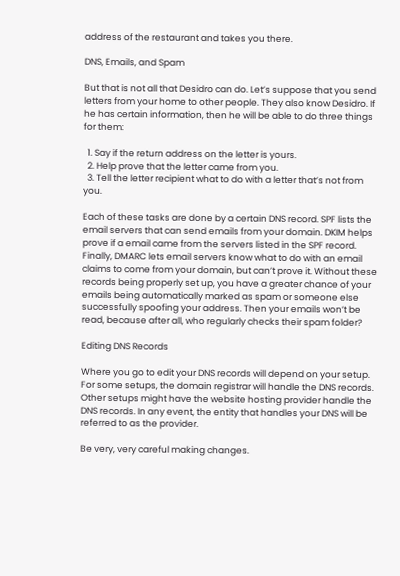address of the restaurant and takes you there.

DNS, Emails, and Spam

But that is not all that Desidro can do. Let’s suppose that you send letters from your home to other people. They also know Desidro. If he has certain information, then he will be able to do three things for them:

  1. Say if the return address on the letter is yours.
  2. Help prove that the letter came from you.
  3. Tell the letter recipient what to do with a letter that’s not from you.

Each of these tasks are done by a certain DNS record. SPF lists the email servers that can send emails from your domain. DKIM helps prove if a email came from the servers listed in the SPF record. Finally, DMARC lets email servers know what to do with an email claims to come from your domain, but can’t prove it. Without these records being properly set up, you have a greater chance of your emails being automatically marked as spam or someone else successfully spoofing your address. Then your emails won’t be read, because after all, who regularly checks their spam folder?

Editing DNS Records

Where you go to edit your DNS records will depend on your setup. For some setups, the domain registrar will handle the DNS records. Other setups might have the website hosting provider handle the DNS records. In any event, the entity that handles your DNS will be referred to as the provider.

Be very, very careful making changes.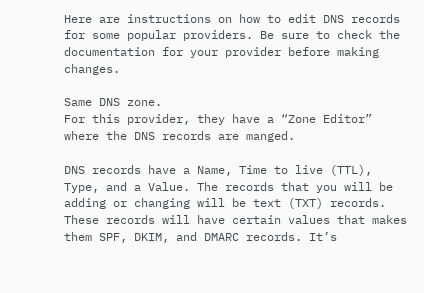Here are instructions on how to edit DNS records for some popular providers. Be sure to check the documentation for your provider before making changes.

Same DNS zone.
For this provider, they have a “Zone Editor” where the DNS records are manged.

DNS records have a Name, Time to live (TTL), Type, and a Value. The records that you will be adding or changing will be text (TXT) records. These records will have certain values that makes them SPF, DKIM, and DMARC records. It’s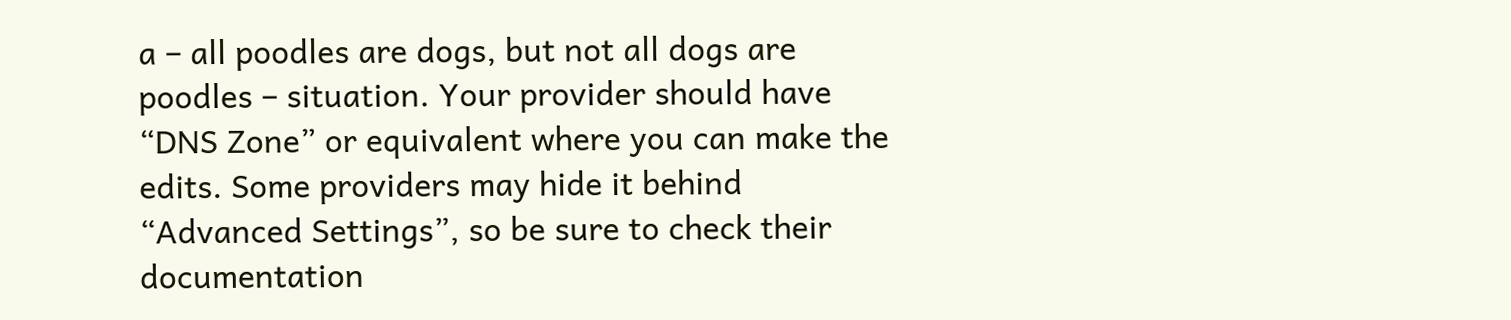a – all poodles are dogs, but not all dogs are poodles – situation. Your provider should have “DNS Zone” or equivalent where you can make the edits. Some providers may hide it behind “Advanced Settings”, so be sure to check their documentation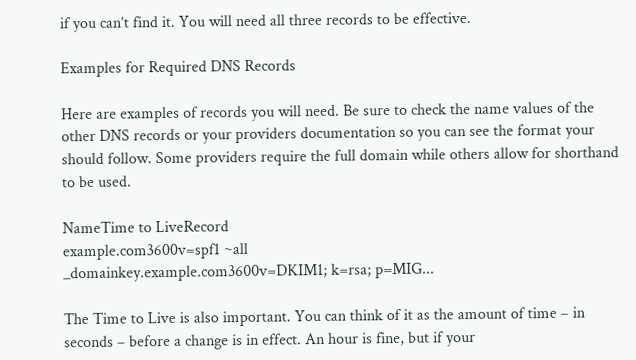if you can’t find it. You will need all three records to be effective.

Examples for Required DNS Records

Here are examples of records you will need. Be sure to check the name values of the other DNS records or your providers documentation so you can see the format your should follow. Some providers require the full domain while others allow for shorthand to be used.

NameTime to LiveRecord
example.com3600v=spf1 ~all
_domainkey.example.com3600v=DKIM1; k=rsa; p=MIG...

The Time to Live is also important. You can think of it as the amount of time – in seconds – before a change is in effect. An hour is fine, but if your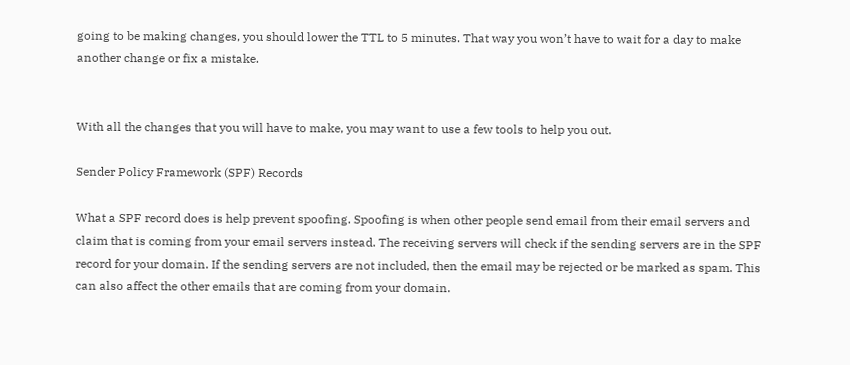going to be making changes, you should lower the TTL to 5 minutes. That way you won’t have to wait for a day to make another change or fix a mistake.


With all the changes that you will have to make, you may want to use a few tools to help you out.

Sender Policy Framework (SPF) Records

What a SPF record does is help prevent spoofing. Spoofing is when other people send email from their email servers and claim that is coming from your email servers instead. The receiving servers will check if the sending servers are in the SPF record for your domain. If the sending servers are not included, then the email may be rejected or be marked as spam. This can also affect the other emails that are coming from your domain.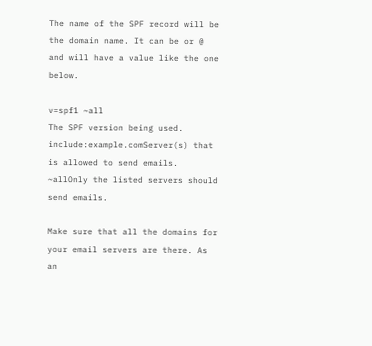The name of the SPF record will be the domain name. It can be or @ and will have a value like the one below.

v=spf1 ~all
The SPF version being used.
include:example.comServer(s) that is allowed to send emails.
~allOnly the listed servers should send emails.

Make sure that all the domains for your email servers are there. As an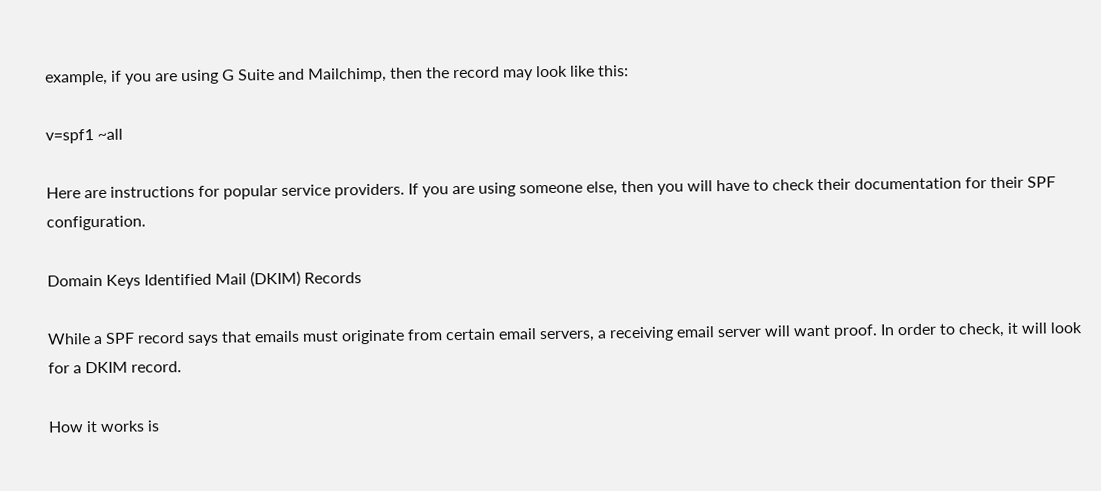example, if you are using G Suite and Mailchimp, then the record may look like this:

v=spf1 ~all

Here are instructions for popular service providers. If you are using someone else, then you will have to check their documentation for their SPF configuration.

Domain Keys Identified Mail (DKIM) Records

While a SPF record says that emails must originate from certain email servers, a receiving email server will want proof. In order to check, it will look for a DKIM record.

How it works is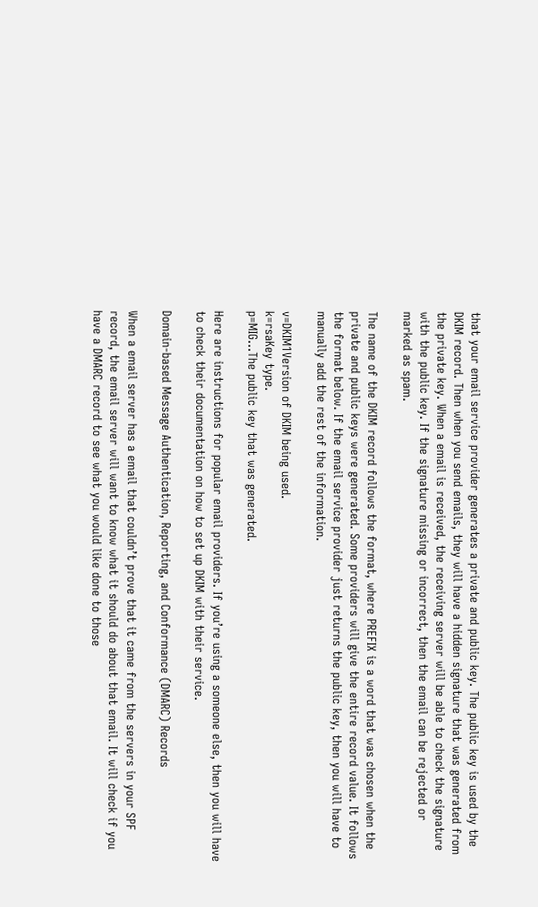that your email service provider generates a private and public key. The public key is used by the DKIM record. Then when you send emails, they will have a hidden signature that was generated from the private key. When a email is received, the receiving server will be able to check the signature with the public key. If the signature missing or incorrect, then the email can be rejected or marked as spam.

The name of the DKIM record follows the format, where PREFIX is a word that was chosen when the private and public keys were generated. Some providers will give the entire record value. It follows the format below. If the email service provider just returns the public key, then you will have to manually add the rest of the information.

v=DKIM1Version of DKIM being used.
k=rsaKey type.
p=MIG...The public key that was generated.

Here are instructions for popular email providers. If you’re using a someone else, then you will have to check their documentation on how to set up DKIM with their service.

Domain-based Message Authentication, Reporting, and Conformance (DMARC) Records

When a email server has a email that couldn’t prove that it came from the servers in your SPF record, the email server will want to know what it should do about that email. It will check if you have a DMARC record to see what you would like done to those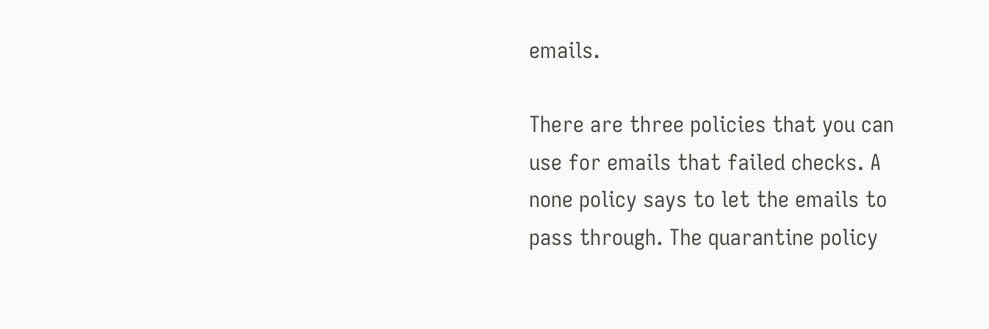emails.

There are three policies that you can use for emails that failed checks. A none policy says to let the emails to pass through. The quarantine policy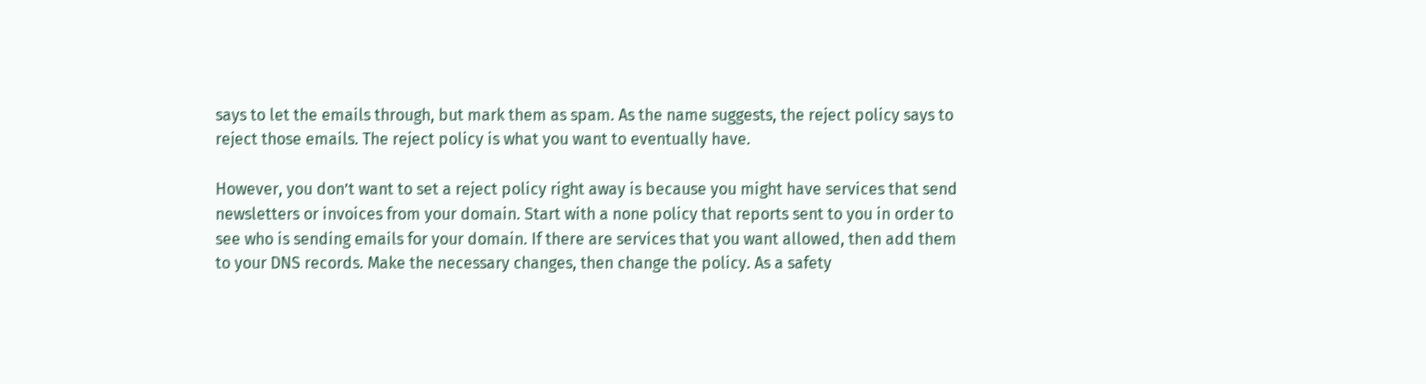says to let the emails through, but mark them as spam. As the name suggests, the reject policy says to reject those emails. The reject policy is what you want to eventually have.

However, you don’t want to set a reject policy right away is because you might have services that send newsletters or invoices from your domain. Start with a none policy that reports sent to you in order to see who is sending emails for your domain. If there are services that you want allowed, then add them to your DNS records. Make the necessary changes, then change the policy. As a safety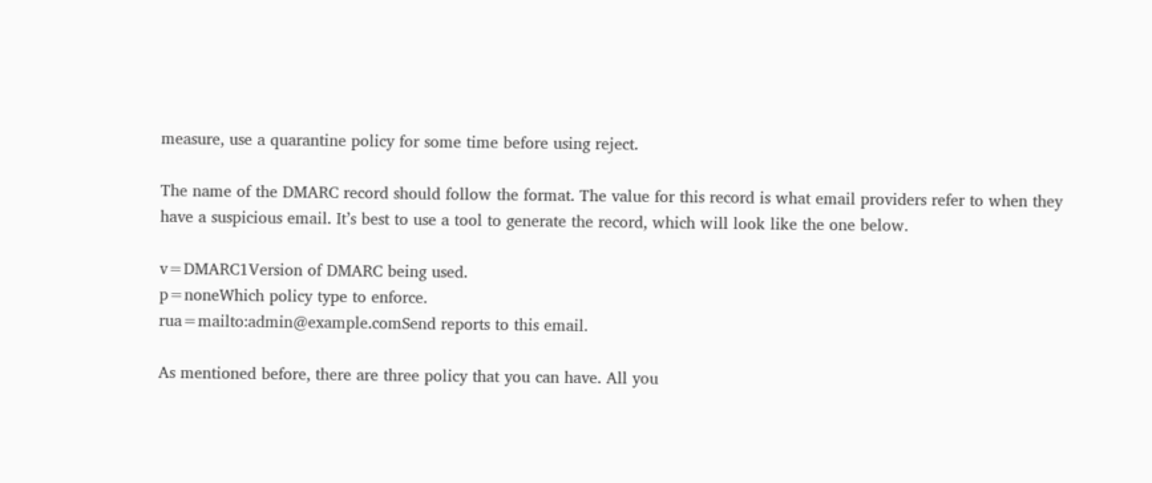measure, use a quarantine policy for some time before using reject.

The name of the DMARC record should follow the format. The value for this record is what email providers refer to when they have a suspicious email. It’s best to use a tool to generate the record, which will look like the one below.

v=DMARC1Version of DMARC being used.
p=noneWhich policy type to enforce.
rua=mailto:admin@example.comSend reports to this email.

As mentioned before, there are three policy that you can have. All you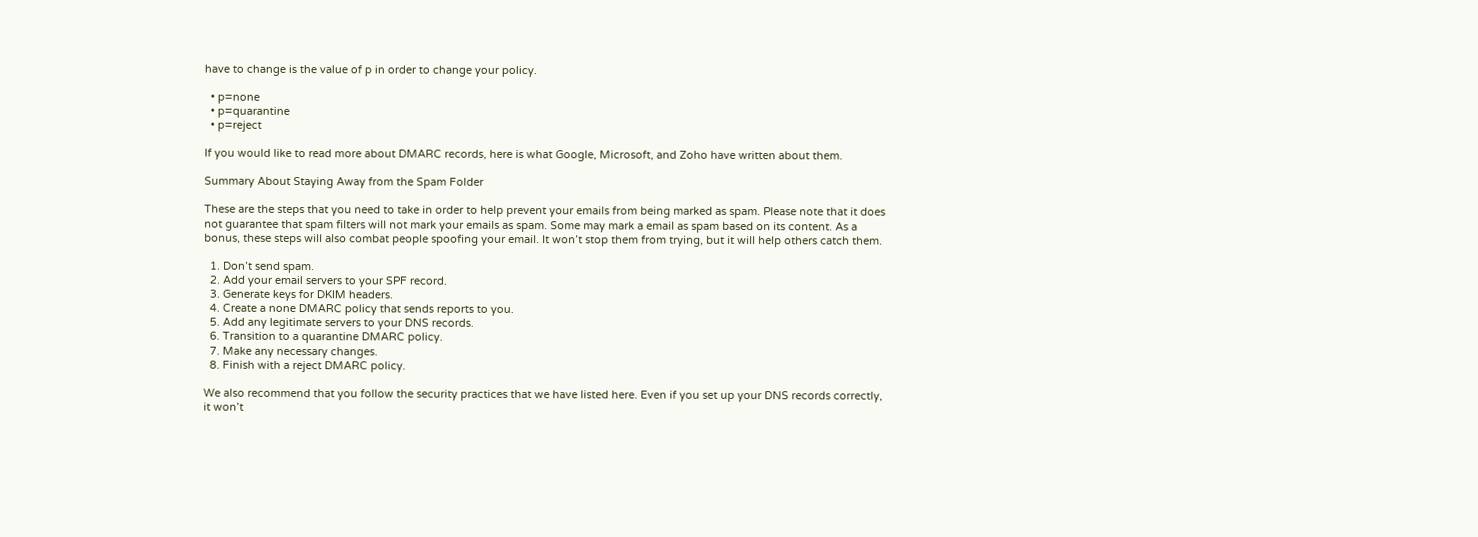have to change is the value of p in order to change your policy.

  • p=none
  • p=quarantine
  • p=reject

If you would like to read more about DMARC records, here is what Google, Microsoft, and Zoho have written about them.

Summary About Staying Away from the Spam Folder

These are the steps that you need to take in order to help prevent your emails from being marked as spam. Please note that it does not guarantee that spam filters will not mark your emails as spam. Some may mark a email as spam based on its content. As a bonus, these steps will also combat people spoofing your email. It won’t stop them from trying, but it will help others catch them.

  1. Don’t send spam.
  2. Add your email servers to your SPF record.
  3. Generate keys for DKIM headers.
  4. Create a none DMARC policy that sends reports to you.
  5. Add any legitimate servers to your DNS records.
  6. Transition to a quarantine DMARC policy.
  7. Make any necessary changes.
  8. Finish with a reject DMARC policy.

We also recommend that you follow the security practices that we have listed here. Even if you set up your DNS records correctly, it won’t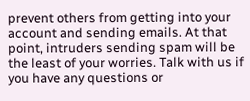prevent others from getting into your account and sending emails. At that point, intruders sending spam will be the least of your worries. Talk with us if you have any questions or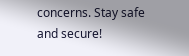concerns. Stay safe and secure!